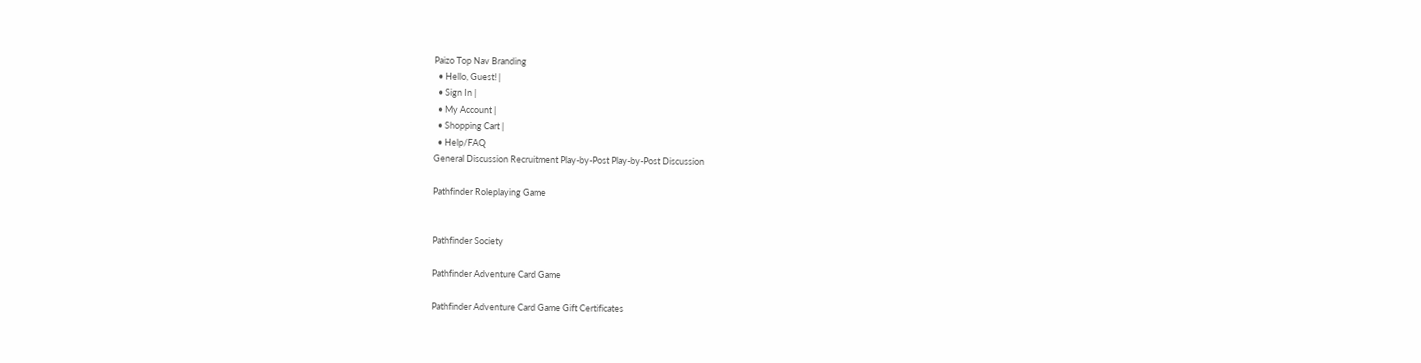Paizo Top Nav Branding
  • Hello, Guest! |
  • Sign In |
  • My Account |
  • Shopping Cart |
  • Help/FAQ
General Discussion Recruitment Play-by-Post Play-by-Post Discussion

Pathfinder Roleplaying Game


Pathfinder Society

Pathfinder Adventure Card Game

Pathfinder Adventure Card Game Gift Certificates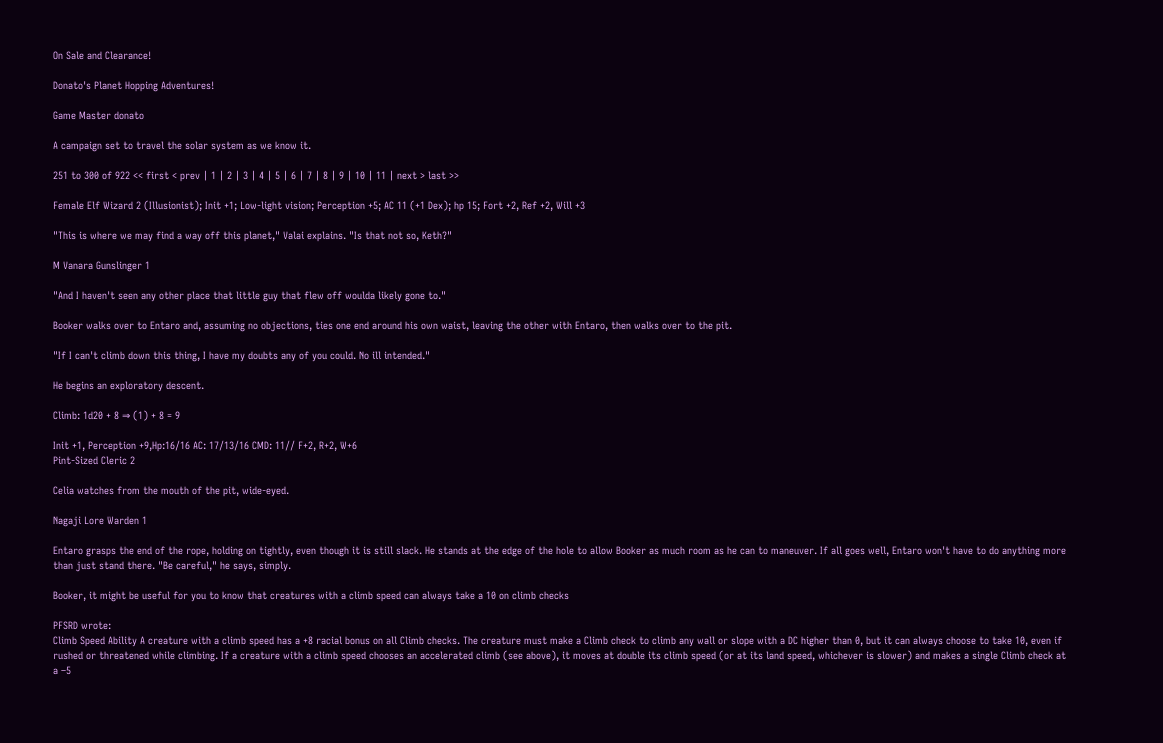On Sale and Clearance!

Donato's Planet Hopping Adventures!

Game Master donato

A campaign set to travel the solar system as we know it.

251 to 300 of 922 << first < prev | 1 | 2 | 3 | 4 | 5 | 6 | 7 | 8 | 9 | 10 | 11 | next > last >>

Female Elf Wizard 2 (Illusionist); Init +1; Low-light vision; Perception +5; AC 11 (+1 Dex); hp 15; Fort +2, Ref +2, Will +3

"This is where we may find a way off this planet," Valai explains. "Is that not so, Keth?"

M Vanara Gunslinger 1

"And I haven't seen any other place that little guy that flew off woulda likely gone to."

Booker walks over to Entaro and, assuming no objections, ties one end around his own waist, leaving the other with Entaro, then walks over to the pit.

"If I can't climb down this thing, I have my doubts any of you could. No ill intended."

He begins an exploratory descent.

Climb: 1d20 + 8 ⇒ (1) + 8 = 9

Init +1, Perception +9,Hp:16/16 AC: 17/13/16 CMD: 11// F+2, R+2, W+6
Pint-Sized Cleric 2

Celia watches from the mouth of the pit, wide-eyed.

Nagaji Lore Warden 1

Entaro grasps the end of the rope, holding on tightly, even though it is still slack. He stands at the edge of the hole to allow Booker as much room as he can to maneuver. If all goes well, Entaro won't have to do anything more than just stand there. "Be careful," he says, simply.

Booker, it might be useful for you to know that creatures with a climb speed can always take a 10 on climb checks

PFSRD wrote:
Climb Speed Ability A creature with a climb speed has a +8 racial bonus on all Climb checks. The creature must make a Climb check to climb any wall or slope with a DC higher than 0, but it can always choose to take 10, even if rushed or threatened while climbing. If a creature with a climb speed chooses an accelerated climb (see above), it moves at double its climb speed (or at its land speed, whichever is slower) and makes a single Climb check at a –5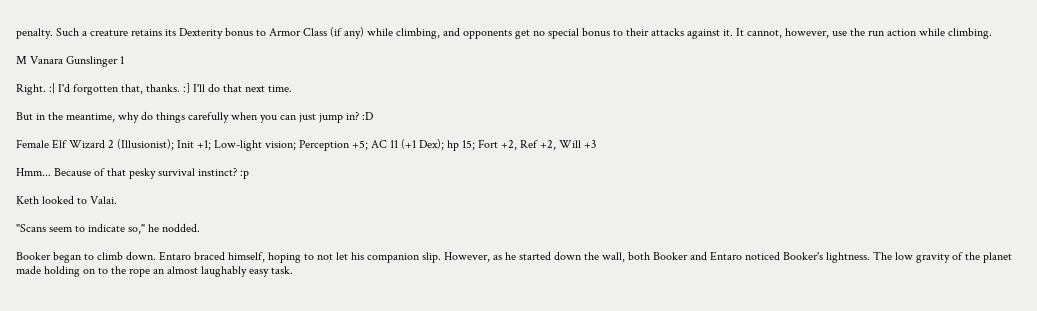penalty. Such a creature retains its Dexterity bonus to Armor Class (if any) while climbing, and opponents get no special bonus to their attacks against it. It cannot, however, use the run action while climbing.

M Vanara Gunslinger 1

Right. :| I'd forgotten that, thanks. :] I'll do that next time.

But in the meantime, why do things carefully when you can just jump in? :D

Female Elf Wizard 2 (Illusionist); Init +1; Low-light vision; Perception +5; AC 11 (+1 Dex); hp 15; Fort +2, Ref +2, Will +3

Hmm... Because of that pesky survival instinct? :p

Keth looked to Valai.

"Scans seem to indicate so," he nodded.

Booker began to climb down. Entaro braced himself, hoping to not let his companion slip. However, as he started down the wall, both Booker and Entaro noticed Booker's lightness. The low gravity of the planet made holding on to the rope an almost laughably easy task.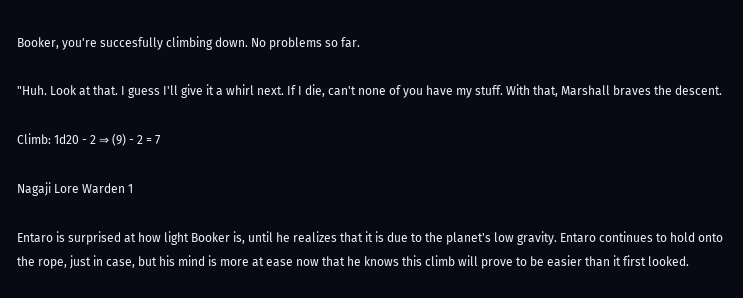Booker, you're succesfully climbing down. No problems so far.

"Huh. Look at that. I guess I'll give it a whirl next. If I die, can't none of you have my stuff. With that, Marshall braves the descent.

Climb: 1d20 - 2 ⇒ (9) - 2 = 7

Nagaji Lore Warden 1

Entaro is surprised at how light Booker is, until he realizes that it is due to the planet's low gravity. Entaro continues to hold onto the rope, just in case, but his mind is more at ease now that he knows this climb will prove to be easier than it first looked.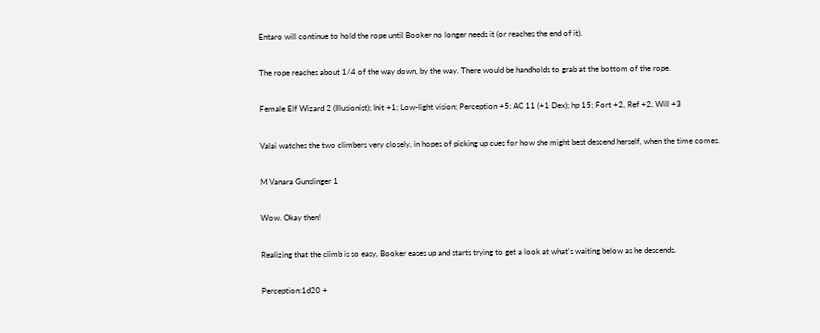Entaro will continue to hold the rope until Booker no longer needs it (or reaches the end of it).

The rope reaches about 1/4 of the way down, by the way. There would be handholds to grab at the bottom of the rope.

Female Elf Wizard 2 (Illusionist); Init +1; Low-light vision; Perception +5; AC 11 (+1 Dex); hp 15; Fort +2, Ref +2, Will +3

Valai watches the two climbers very closely, in hopes of picking up cues for how she might best descend herself, when the time comes.

M Vanara Gunslinger 1

Wow. Okay then!

Realizing that the climb is so easy, Booker eases up and starts trying to get a look at what's waiting below as he descends.

Perception:1d20 +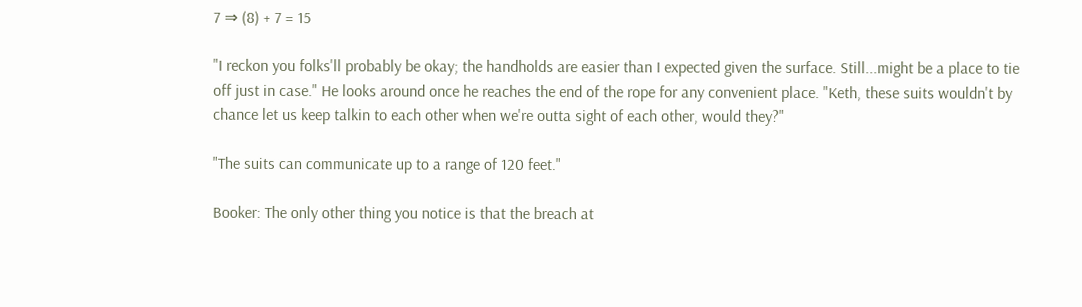7 ⇒ (8) + 7 = 15

"I reckon you folks'll probably be okay; the handholds are easier than I expected given the surface. Still...might be a place to tie off just in case." He looks around once he reaches the end of the rope for any convenient place. "Keth, these suits wouldn't by chance let us keep talkin to each other when we're outta sight of each other, would they?"

"The suits can communicate up to a range of 120 feet."

Booker: The only other thing you notice is that the breach at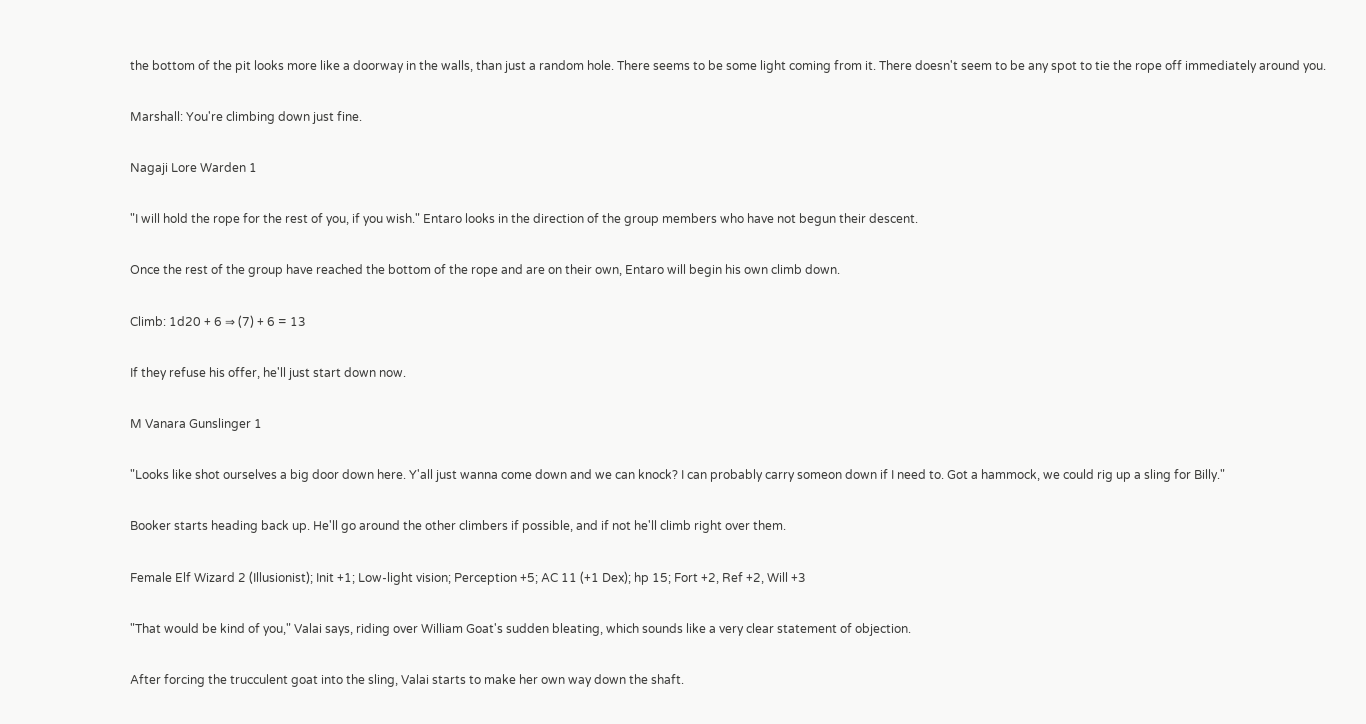the bottom of the pit looks more like a doorway in the walls, than just a random hole. There seems to be some light coming from it. There doesn't seem to be any spot to tie the rope off immediately around you.

Marshall: You're climbing down just fine.

Nagaji Lore Warden 1

"I will hold the rope for the rest of you, if you wish." Entaro looks in the direction of the group members who have not begun their descent.

Once the rest of the group have reached the bottom of the rope and are on their own, Entaro will begin his own climb down.

Climb: 1d20 + 6 ⇒ (7) + 6 = 13

If they refuse his offer, he'll just start down now.

M Vanara Gunslinger 1

"Looks like shot ourselves a big door down here. Y'all just wanna come down and we can knock? I can probably carry someon down if I need to. Got a hammock, we could rig up a sling for Billy."

Booker starts heading back up. He'll go around the other climbers if possible, and if not he'll climb right over them.

Female Elf Wizard 2 (Illusionist); Init +1; Low-light vision; Perception +5; AC 11 (+1 Dex); hp 15; Fort +2, Ref +2, Will +3

"That would be kind of you," Valai says, riding over William Goat's sudden bleating, which sounds like a very clear statement of objection.

After forcing the trucculent goat into the sling, Valai starts to make her own way down the shaft.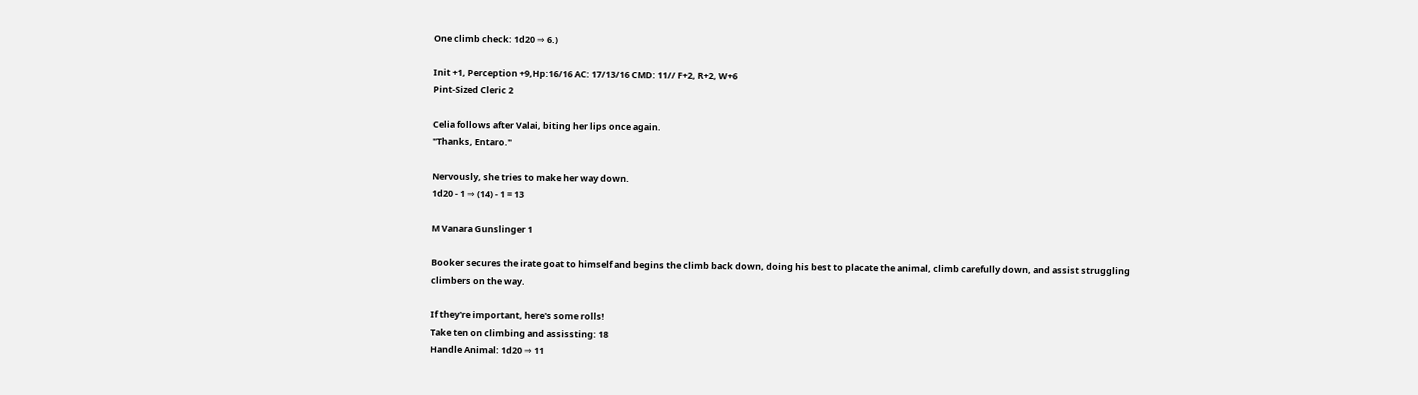One climb check: 1d20 ⇒ 6.)

Init +1, Perception +9,Hp:16/16 AC: 17/13/16 CMD: 11// F+2, R+2, W+6
Pint-Sized Cleric 2

Celia follows after Valai, biting her lips once again.
"Thanks, Entaro."

Nervously, she tries to make her way down.
1d20 - 1 ⇒ (14) - 1 = 13

M Vanara Gunslinger 1

Booker secures the irate goat to himself and begins the climb back down, doing his best to placate the animal, climb carefully down, and assist struggling climbers on the way.

If they're important, here's some rolls!
Take ten on climbing and assissting: 18
Handle Animal: 1d20 ⇒ 11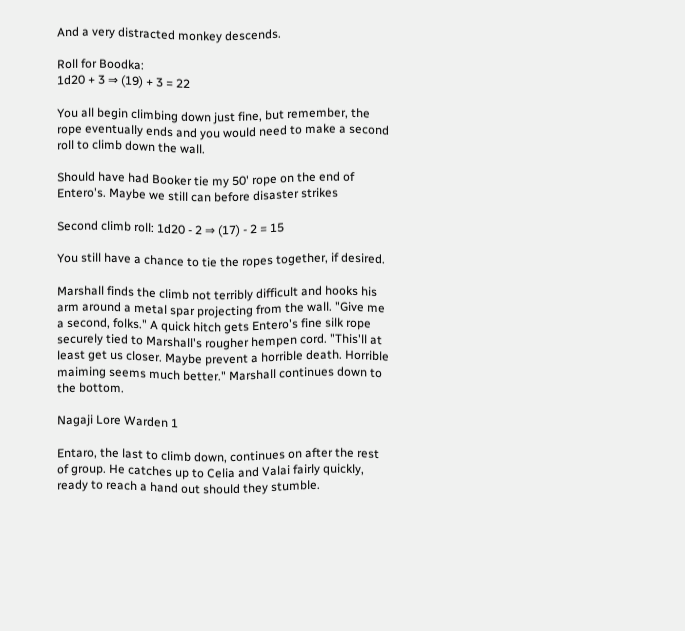And a very distracted monkey descends.

Roll for Boodka:
1d20 + 3 ⇒ (19) + 3 = 22

You all begin climbing down just fine, but remember, the rope eventually ends and you would need to make a second roll to climb down the wall.

Should have had Booker tie my 50' rope on the end of Entero's. Maybe we still can before disaster strikes

Second climb roll: 1d20 - 2 ⇒ (17) - 2 = 15

You still have a chance to tie the ropes together, if desired.

Marshall finds the climb not terribly difficult and hooks his arm around a metal spar projecting from the wall. "Give me a second, folks." A quick hitch gets Entero's fine silk rope securely tied to Marshall's rougher hempen cord. "This'll at least get us closer. Maybe prevent a horrible death. Horrible maiming seems much better." Marshall continues down to the bottom.

Nagaji Lore Warden 1

Entaro, the last to climb down, continues on after the rest of group. He catches up to Celia and Valai fairly quickly, ready to reach a hand out should they stumble.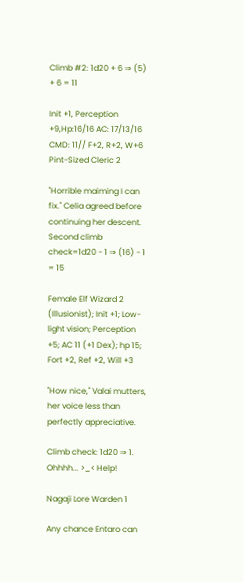Climb #2: 1d20 + 6 ⇒ (5) + 6 = 11

Init +1, Perception +9,Hp:16/16 AC: 17/13/16 CMD: 11// F+2, R+2, W+6
Pint-Sized Cleric 2

"Horrible maiming I can fix." Celia agreed before continuing her descent.
Second climb check=1d20 - 1 ⇒ (16) - 1 = 15

Female Elf Wizard 2 (Illusionist); Init +1; Low-light vision; Perception +5; AC 11 (+1 Dex); hp 15; Fort +2, Ref +2, Will +3

"How nice," Valai mutters, her voice less than perfectly appreciative.

Climb check: 1d20 ⇒ 1. Ohhhh... >_< Help!

Nagaji Lore Warden 1

Any chance Entaro can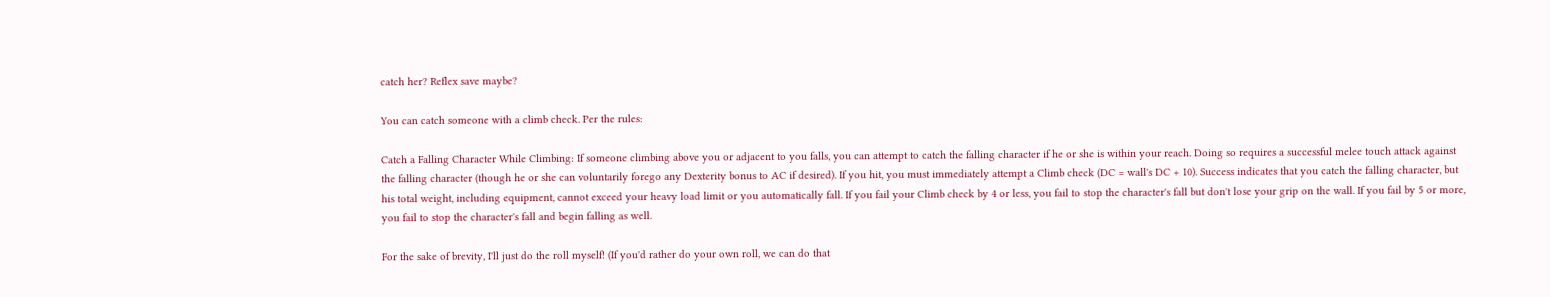catch her? Reflex save maybe?

You can catch someone with a climb check. Per the rules:

Catch a Falling Character While Climbing: If someone climbing above you or adjacent to you falls, you can attempt to catch the falling character if he or she is within your reach. Doing so requires a successful melee touch attack against the falling character (though he or she can voluntarily forego any Dexterity bonus to AC if desired). If you hit, you must immediately attempt a Climb check (DC = wall's DC + 10). Success indicates that you catch the falling character, but his total weight, including equipment, cannot exceed your heavy load limit or you automatically fall. If you fail your Climb check by 4 or less, you fail to stop the character's fall but don't lose your grip on the wall. If you fail by 5 or more, you fail to stop the character's fall and begin falling as well.

For the sake of brevity, I'll just do the roll myself! (If you'd rather do your own roll, we can do that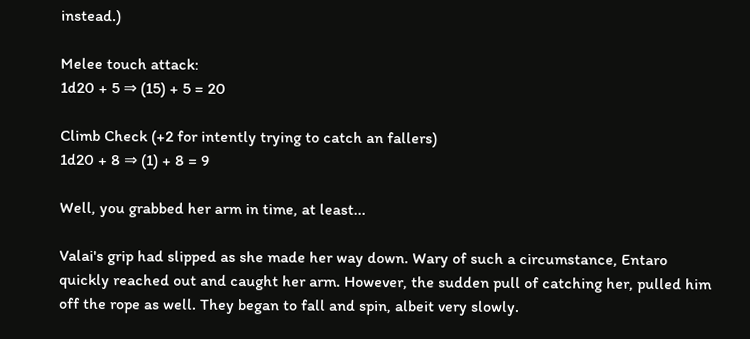instead.)

Melee touch attack:
1d20 + 5 ⇒ (15) + 5 = 20

Climb Check (+2 for intently trying to catch an fallers)
1d20 + 8 ⇒ (1) + 8 = 9

Well, you grabbed her arm in time, at least...

Valai's grip had slipped as she made her way down. Wary of such a circumstance, Entaro quickly reached out and caught her arm. However, the sudden pull of catching her, pulled him off the rope as well. They began to fall and spin, albeit very slowly.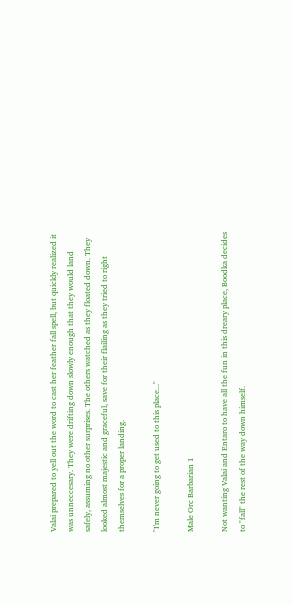Valai prepared to yell out the word to cast her feather fall spell, but quickly realized it was unneccesary. They were drifting down slowly enough that they would land safely, assuming no other surprises. The others watched as they floated down. They looked almost majestic and graceful, save for their flailing as they tried to right themselves for a proper landing.

"I'm never going to get used to this place..."

Male Orc Barbarian 1

Not wanting Valai and Entaro to have all the fun in this dreary place, Boodka decides to "fall" the rest of the way down himself.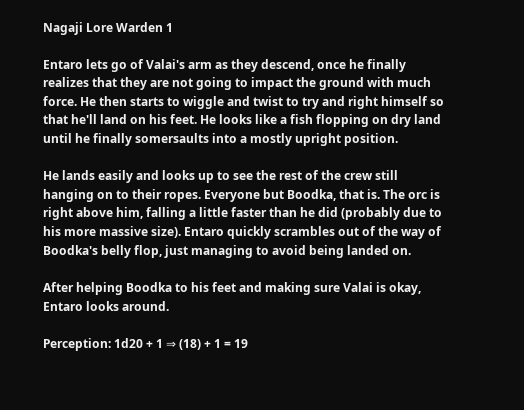Nagaji Lore Warden 1

Entaro lets go of Valai's arm as they descend, once he finally realizes that they are not going to impact the ground with much force. He then starts to wiggle and twist to try and right himself so that he'll land on his feet. He looks like a fish flopping on dry land until he finally somersaults into a mostly upright position.

He lands easily and looks up to see the rest of the crew still hanging on to their ropes. Everyone but Boodka, that is. The orc is right above him, falling a little faster than he did (probably due to his more massive size). Entaro quickly scrambles out of the way of Boodka's belly flop, just managing to avoid being landed on.

After helping Boodka to his feet and making sure Valai is okay, Entaro looks around.

Perception: 1d20 + 1 ⇒ (18) + 1 = 19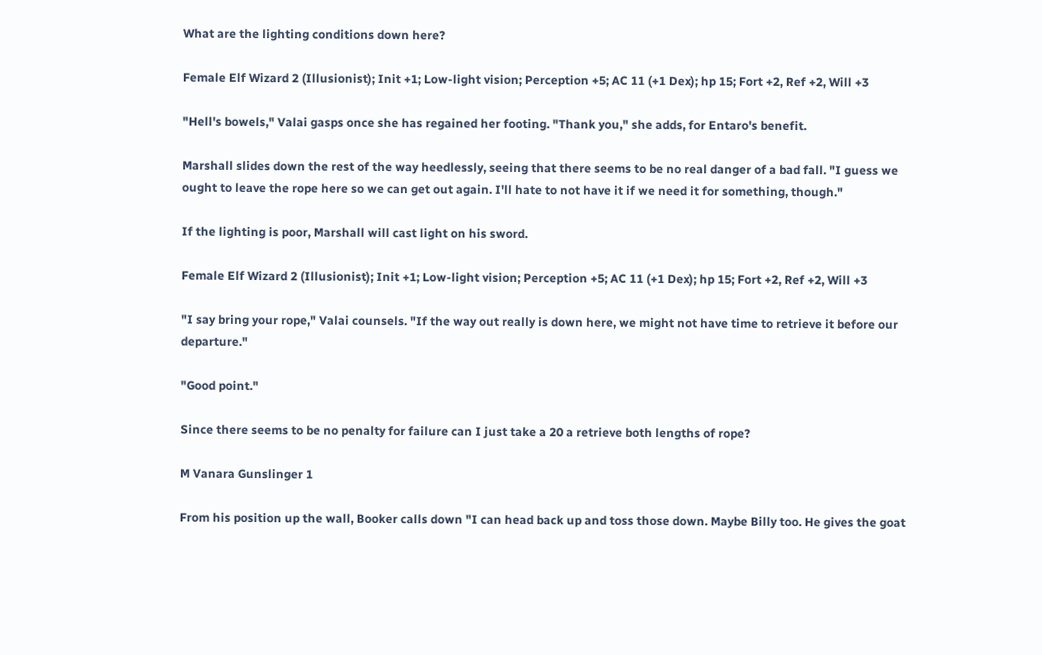What are the lighting conditions down here?

Female Elf Wizard 2 (Illusionist); Init +1; Low-light vision; Perception +5; AC 11 (+1 Dex); hp 15; Fort +2, Ref +2, Will +3

"Hell's bowels," Valai gasps once she has regained her footing. "Thank you," she adds, for Entaro's benefit.

Marshall slides down the rest of the way heedlessly, seeing that there seems to be no real danger of a bad fall. "I guess we ought to leave the rope here so we can get out again. I'll hate to not have it if we need it for something, though."

If the lighting is poor, Marshall will cast light on his sword.

Female Elf Wizard 2 (Illusionist); Init +1; Low-light vision; Perception +5; AC 11 (+1 Dex); hp 15; Fort +2, Ref +2, Will +3

"I say bring your rope," Valai counsels. "If the way out really is down here, we might not have time to retrieve it before our departure."

"Good point."

Since there seems to be no penalty for failure can I just take a 20 a retrieve both lengths of rope?

M Vanara Gunslinger 1

From his position up the wall, Booker calls down "I can head back up and toss those down. Maybe Billy too. He gives the goat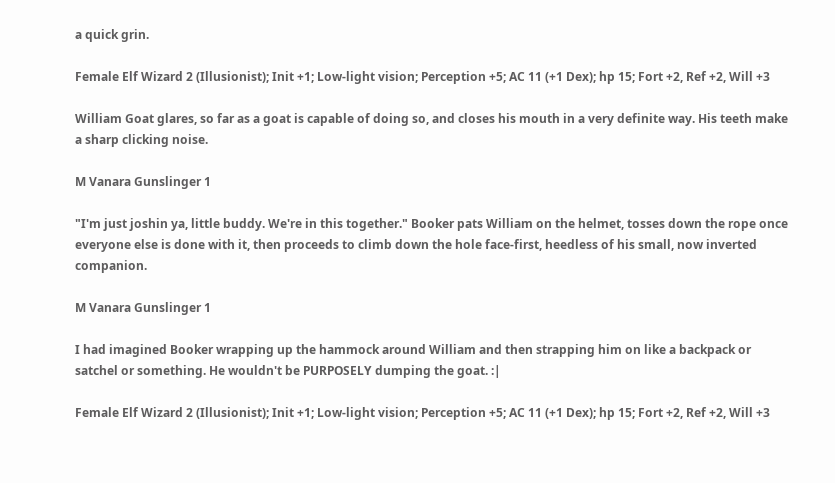a quick grin.

Female Elf Wizard 2 (Illusionist); Init +1; Low-light vision; Perception +5; AC 11 (+1 Dex); hp 15; Fort +2, Ref +2, Will +3

William Goat glares, so far as a goat is capable of doing so, and closes his mouth in a very definite way. His teeth make a sharp clicking noise.

M Vanara Gunslinger 1

"I'm just joshin ya, little buddy. We're in this together." Booker pats William on the helmet, tosses down the rope once everyone else is done with it, then proceeds to climb down the hole face-first, heedless of his small, now inverted companion.

M Vanara Gunslinger 1

I had imagined Booker wrapping up the hammock around William and then strapping him on like a backpack or satchel or something. He wouldn't be PURPOSELY dumping the goat. :|

Female Elf Wizard 2 (Illusionist); Init +1; Low-light vision; Perception +5; AC 11 (+1 Dex); hp 15; Fort +2, Ref +2, Will +3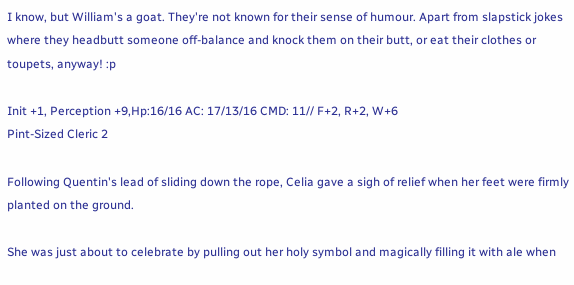I know, but William's a goat. They're not known for their sense of humour. Apart from slapstick jokes where they headbutt someone off-balance and knock them on their butt, or eat their clothes or toupets, anyway! :p

Init +1, Perception +9,Hp:16/16 AC: 17/13/16 CMD: 11// F+2, R+2, W+6
Pint-Sized Cleric 2

Following Quentin's lead of sliding down the rope, Celia gave a sigh of relief when her feet were firmly planted on the ground.

She was just about to celebrate by pulling out her holy symbol and magically filling it with ale when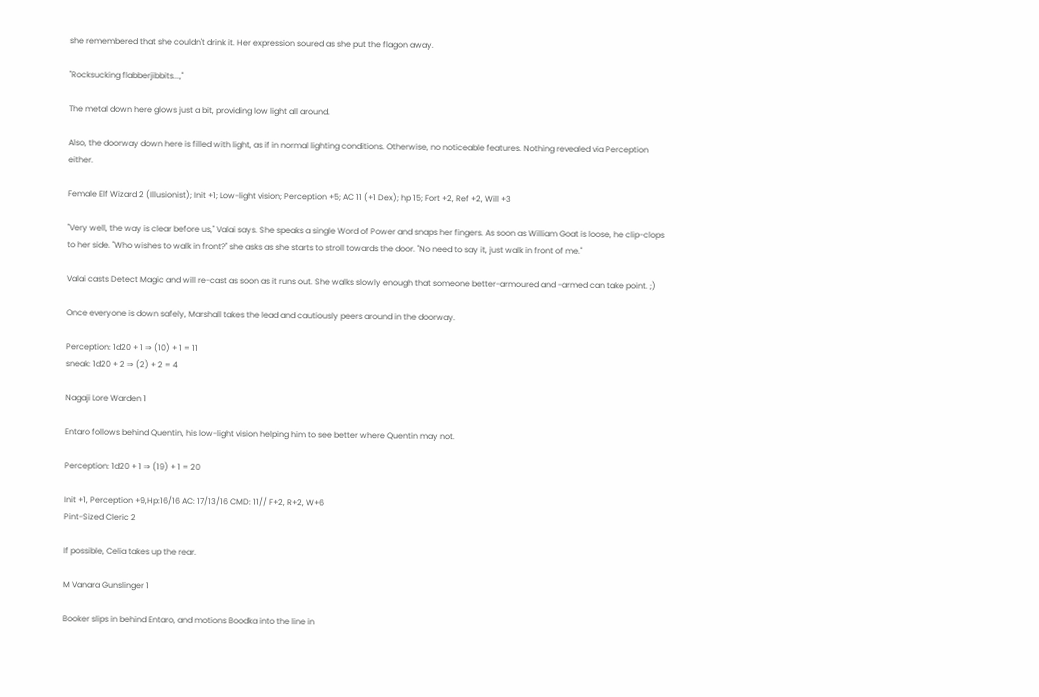she remembered that she couldn't drink it. Her expression soured as she put the flagon away.

"Rocksucking flabberjibbits...,"

The metal down here glows just a bit, providing low light all around.

Also, the doorway down here is filled with light, as if in normal lighting conditions. Otherwise, no noticeable features. Nothing revealed via Perception either.

Female Elf Wizard 2 (Illusionist); Init +1; Low-light vision; Perception +5; AC 11 (+1 Dex); hp 15; Fort +2, Ref +2, Will +3

"Very well, the way is clear before us," Valai says. She speaks a single Word of Power and snaps her fingers. As soon as William Goat is loose, he clip-clops to her side. "Who wishes to walk in front?" she asks as she starts to stroll towards the door. "No need to say it, just walk in front of me."

Valai casts Detect Magic and will re-cast as soon as it runs out. She walks slowly enough that someone better-armoured and -armed can take point. ;)

Once everyone is down safely, Marshall takes the lead and cautiously peers around in the doorway.

Perception: 1d20 + 1 ⇒ (10) + 1 = 11
sneak: 1d20 + 2 ⇒ (2) + 2 = 4

Nagaji Lore Warden 1

Entaro follows behind Quentin, his low-light vision helping him to see better where Quentin may not.

Perception: 1d20 + 1 ⇒ (19) + 1 = 20

Init +1, Perception +9,Hp:16/16 AC: 17/13/16 CMD: 11// F+2, R+2, W+6
Pint-Sized Cleric 2

If possible, Celia takes up the rear.

M Vanara Gunslinger 1

Booker slips in behind Entaro, and motions Boodka into the line in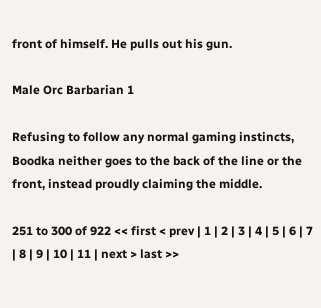front of himself. He pulls out his gun.

Male Orc Barbarian 1

Refusing to follow any normal gaming instincts, Boodka neither goes to the back of the line or the front, instead proudly claiming the middle.

251 to 300 of 922 << first < prev | 1 | 2 | 3 | 4 | 5 | 6 | 7 | 8 | 9 | 10 | 11 | next > last >>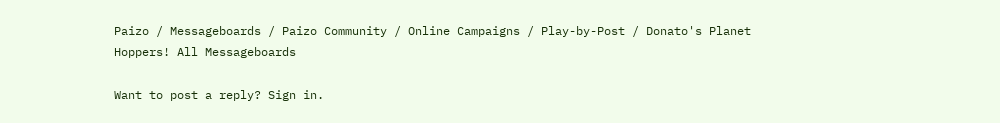Paizo / Messageboards / Paizo Community / Online Campaigns / Play-by-Post / Donato's Planet Hoppers! All Messageboards

Want to post a reply? Sign in.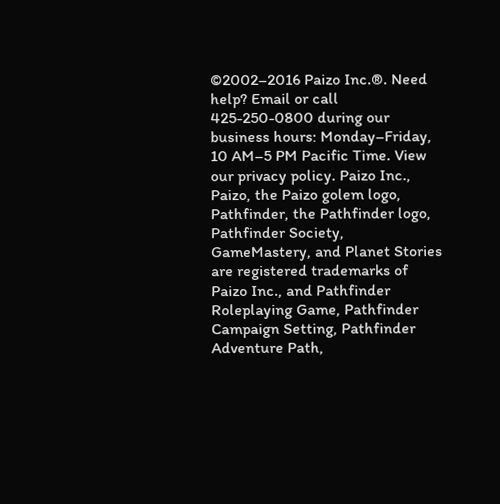©2002–2016 Paizo Inc.®. Need help? Email or call 425-250-0800 during our business hours: Monday–Friday, 10 AM–5 PM Pacific Time. View our privacy policy. Paizo Inc., Paizo, the Paizo golem logo, Pathfinder, the Pathfinder logo, Pathfinder Society, GameMastery, and Planet Stories are registered trademarks of Paizo Inc., and Pathfinder Roleplaying Game, Pathfinder Campaign Setting, Pathfinder Adventure Path,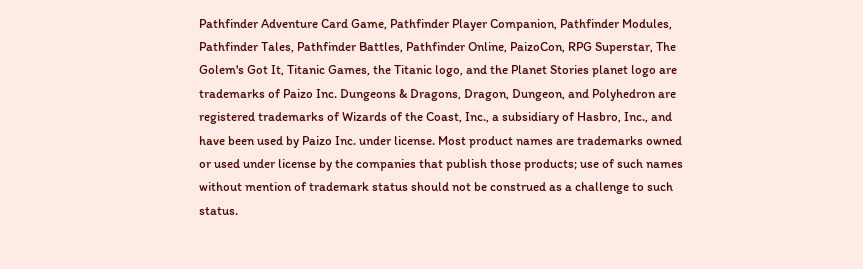Pathfinder Adventure Card Game, Pathfinder Player Companion, Pathfinder Modules, Pathfinder Tales, Pathfinder Battles, Pathfinder Online, PaizoCon, RPG Superstar, The Golem's Got It, Titanic Games, the Titanic logo, and the Planet Stories planet logo are trademarks of Paizo Inc. Dungeons & Dragons, Dragon, Dungeon, and Polyhedron are registered trademarks of Wizards of the Coast, Inc., a subsidiary of Hasbro, Inc., and have been used by Paizo Inc. under license. Most product names are trademarks owned or used under license by the companies that publish those products; use of such names without mention of trademark status should not be construed as a challenge to such status.